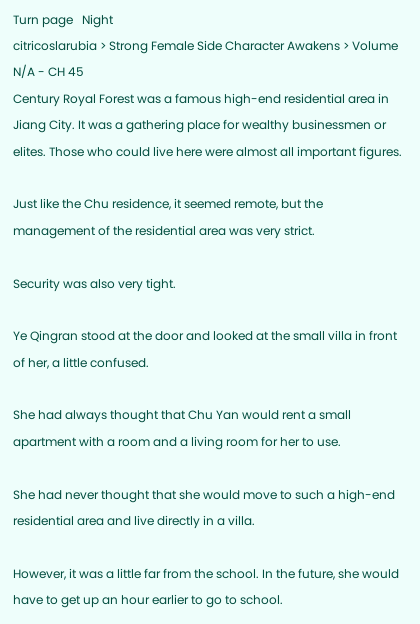Turn page   Night
citricoslarubia > Strong Female Side Character Awakens > Volume N/A - CH 45
Century Royal Forest was a famous high-end residential area in Jiang City. It was a gathering place for wealthy businessmen or elites. Those who could live here were almost all important figures.

Just like the Chu residence, it seemed remote, but the management of the residential area was very strict.

Security was also very tight.

Ye Qingran stood at the door and looked at the small villa in front of her, a little confused.

She had always thought that Chu Yan would rent a small apartment with a room and a living room for her to use.

She had never thought that she would move to such a high-end residential area and live directly in a villa.

However, it was a little far from the school. In the future, she would have to get up an hour earlier to go to school.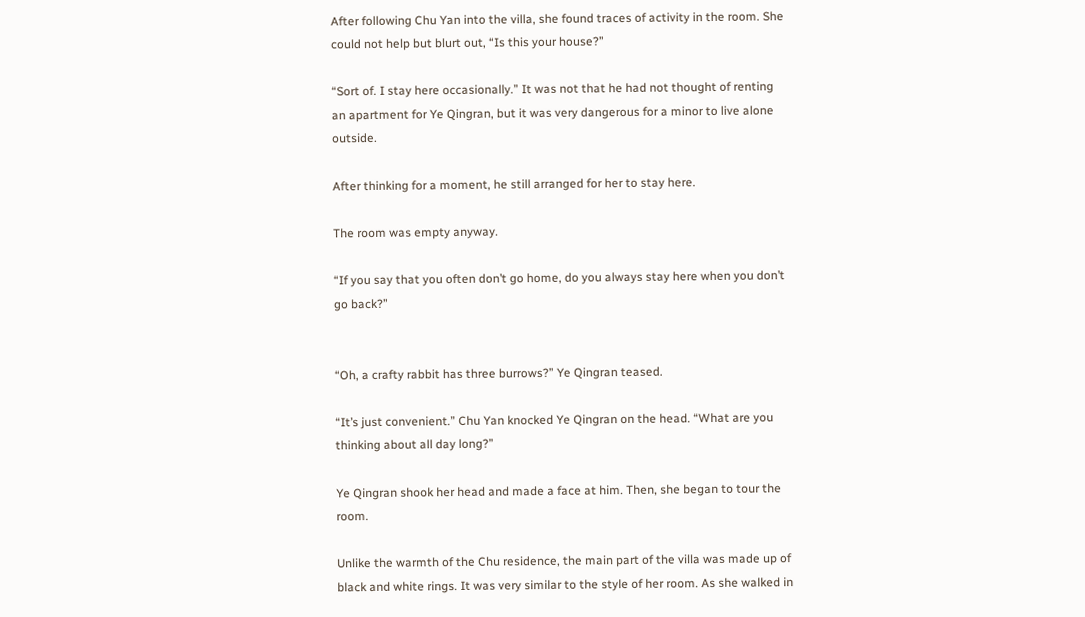After following Chu Yan into the villa, she found traces of activity in the room. She could not help but blurt out, “Is this your house?”

“Sort of. I stay here occasionally.” It was not that he had not thought of renting an apartment for Ye Qingran, but it was very dangerous for a minor to live alone outside.

After thinking for a moment, he still arranged for her to stay here.

The room was empty anyway.

“If you say that you often don’t go home, do you always stay here when you don’t go back?”


“Oh, a crafty rabbit has three burrows?” Ye Qingran teased.

“It’s just convenient.” Chu Yan knocked Ye Qingran on the head. “What are you thinking about all day long?”

Ye Qingran shook her head and made a face at him. Then, she began to tour the room.

Unlike the warmth of the Chu residence, the main part of the villa was made up of black and white rings. It was very similar to the style of her room. As she walked in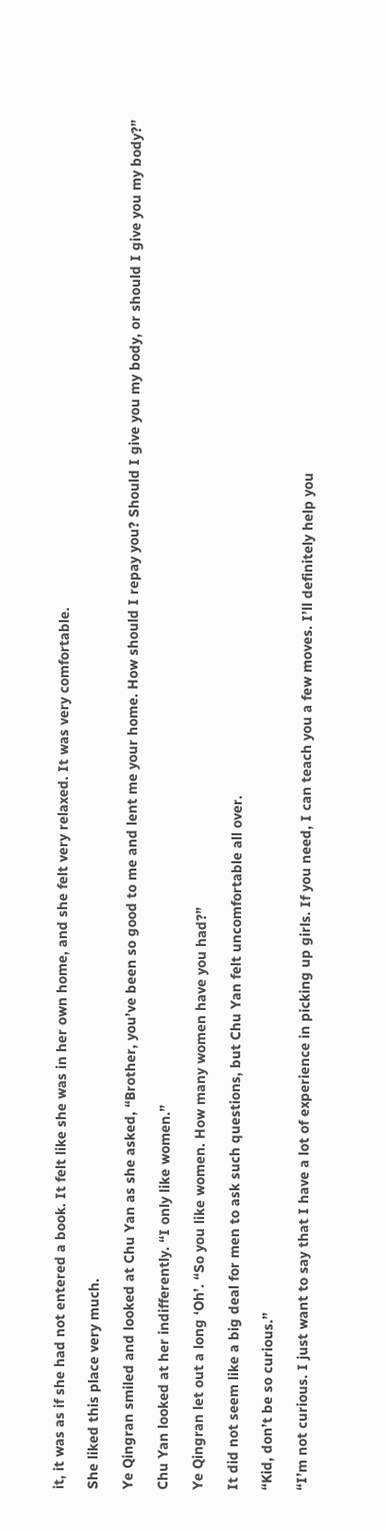it, it was as if she had not entered a book. It felt like she was in her own home, and she felt very relaxed. It was very comfortable.

She liked this place very much.

Ye Qingran smiled and looked at Chu Yan as she asked, “Brother, you’ve been so good to me and lent me your home. How should I repay you? Should I give you my body, or should I give you my body?”

Chu Yan looked at her indifferently. “I only like women.”

Ye Qingran let out a long ‘Oh’. “So you like women. How many women have you had?”

It did not seem like a big deal for men to ask such questions, but Chu Yan felt uncomfortable all over.

“Kid, don’t be so curious.”

“I’m not curious. I just want to say that I have a lot of experience in picking up girls. If you need, I can teach you a few moves. I’ll definitely help you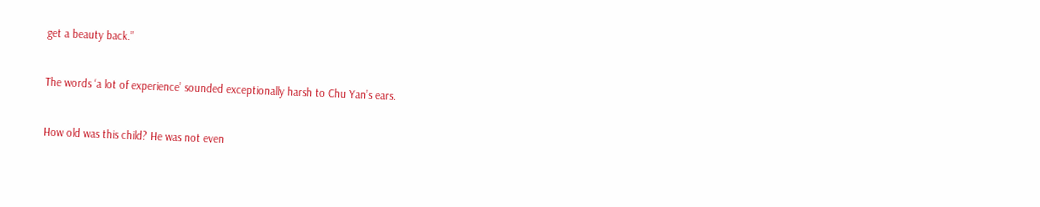get a beauty back.”

The words ‘a lot of experience’ sounded exceptionally harsh to Chu Yan’s ears.

How old was this child? He was not even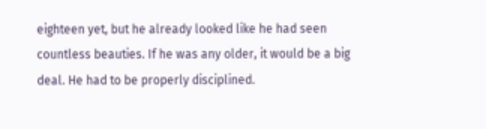eighteen yet, but he already looked like he had seen countless beauties. If he was any older, it would be a big deal. He had to be properly disciplined.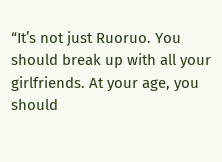“It’s not just Ruoruo. You should break up with all your girlfriends. At your age, you should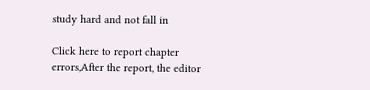study hard and not fall in

Click here to report chapter errors,After the report, the editor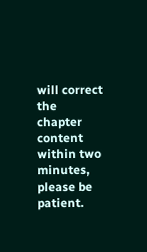will correct the chapter content within two minutes, please be patient.